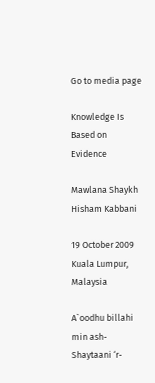Go to media page

Knowledge Is Based on Evidence

Mawlana Shaykh Hisham Kabbani

19 October 2009 Kuala Lumpur, Malaysia

A`oodhu billahi min ash-Shaytaani ‘r-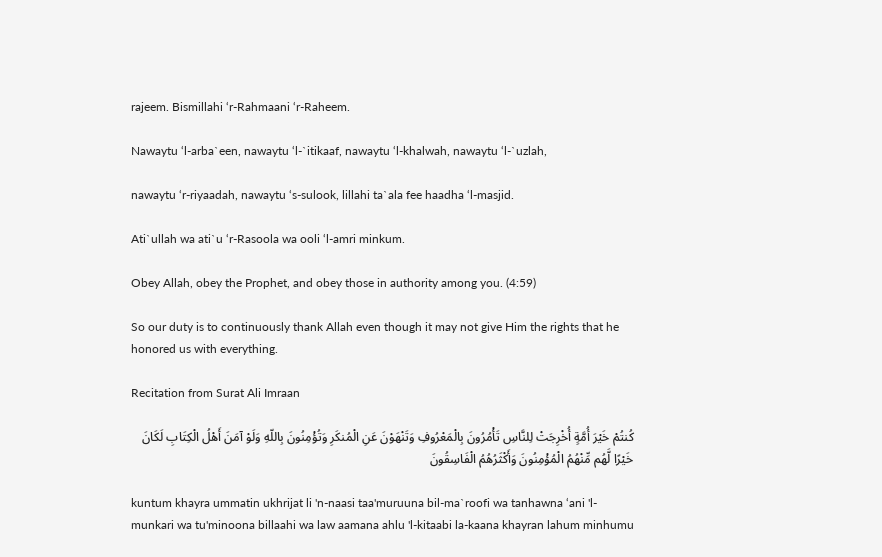rajeem. Bismillahi ‘r-Rahmaani ‘r-Raheem.

Nawaytu ‘l-arba`een, nawaytu ‘l-`itikaaf, nawaytu ‘l-khalwah, nawaytu ‘l-`uzlah,

nawaytu ‘r-riyaadah, nawaytu ‘s-sulook, lillahi ta`ala fee haadha ‘l-masjid.

Ati`ullah wa ati`u ‘r-Rasoola wa ooli ‘l-amri minkum.

Obey Allah, obey the Prophet, and obey those in authority among you. (4:59)

So our duty is to continuously thank Allah even though it may not give Him the rights that he honored us with everything.

Recitation from Surat Ali Imraan

كُنتُمْ خَيْرَ أُمَّةٍ أُخْرِجَتْ لِلنَّاسِ تَأْمُرُونَ بِالْمَعْرُوفِ وَتَنْهَوْنَ عَنِ الْمُنكَرِ وَتُؤْمِنُونَ بِاللّهِ وَلَوْ آمَنَ أَهْلُ الْكِتَابِ لَكَانَ خَيْرًا لَّهُم مِّنْهُمُ الْمُؤْمِنُونَ وَأَكْثَرُهُمُ الْفَاسِقُونَ

kuntum khayra ummatin ukhrijat li 'n-naasi taa'muruuna bil-ma`roofi wa tanhawna ‘ani 'l-munkari wa tu'minoona billaahi wa law aamana ahlu 'l-kitaabi la-kaana khayran lahum minhumu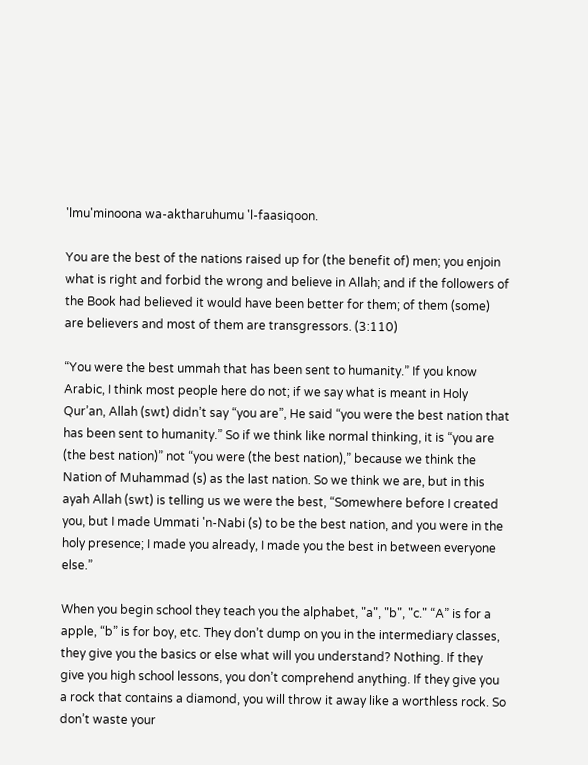'lmu'minoona wa-aktharuhumu 'l-faasiqoon.

You are the best of the nations raised up for (the benefit of) men; you enjoin what is right and forbid the wrong and believe in Allah; and if the followers of the Book had believed it would have been better for them; of them (some) are believers and most of them are transgressors. (3:110)

“You were the best ummah that has been sent to humanity.” If you know Arabic, I think most people here do not; if we say what is meant in Holy Qur’an, Allah (swt) didn’t say “you are”, He said “you were the best nation that has been sent to humanity.” So if we think like normal thinking, it is “you are (the best nation)” not “you were (the best nation),” because we think the Nation of Muhammad (s) as the last nation. So we think we are, but in this ayah Allah (swt) is telling us we were the best, “Somewhere before I created you, but I made Ummati 'n-Nabi (s) to be the best nation, and you were in the holy presence; I made you already, I made you the best in between everyone else.”

When you begin school they teach you the alphabet, "a", "b", "c." “A” is for a apple, “b” is for boy, etc. They don’t dump on you in the intermediary classes, they give you the basics or else what will you understand? Nothing. If they give you high school lessons, you don’t comprehend anything. If they give you a rock that contains a diamond, you will throw it away like a worthless rock. So don’t waste your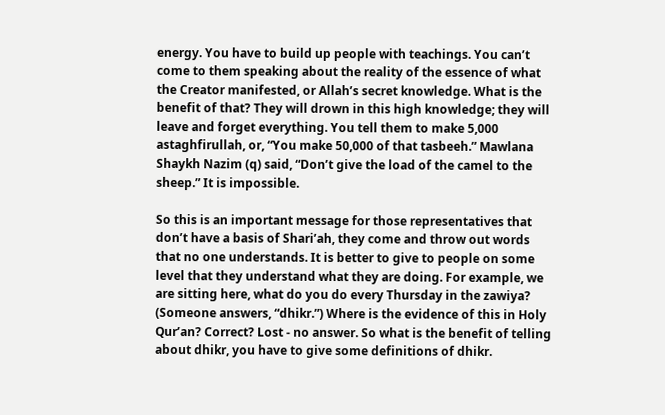energy. You have to build up people with teachings. You can’t come to them speaking about the reality of the essence of what the Creator manifested, or Allah’s secret knowledge. What is the benefit of that? They will drown in this high knowledge; they will leave and forget everything. You tell them to make 5,000 astaghfirullah, or, “You make 50,000 of that tasbeeh.” Mawlana Shaykh Nazim (q) said, “Don’t give the load of the camel to the sheep.” It is impossible.

So this is an important message for those representatives that don’t have a basis of Shari’ah, they come and throw out words that no one understands. It is better to give to people on some level that they understand what they are doing. For example, we are sitting here, what do you do every Thursday in the zawiya? (Someone answers, “dhikr.”) Where is the evidence of this in Holy Qur’an? Correct? Lost - no answer. So what is the benefit of telling about dhikr, you have to give some definitions of dhikr.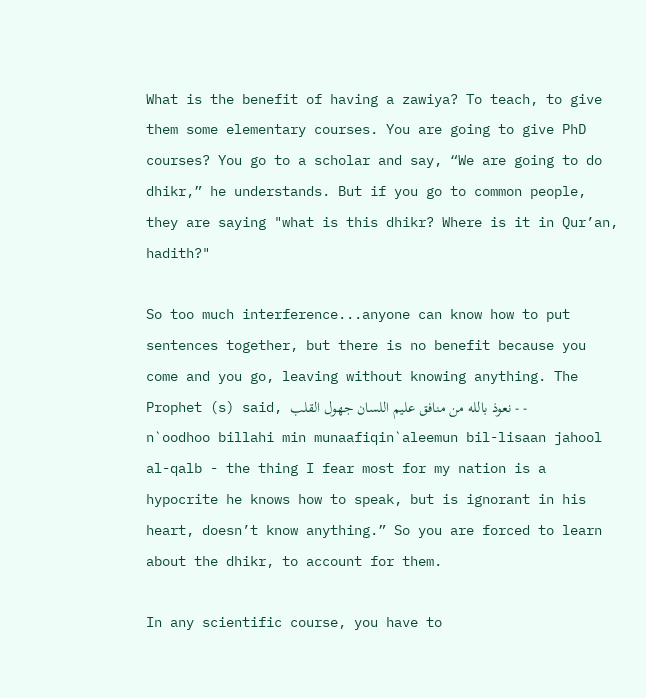What is the benefit of having a zawiya? To teach, to give them some elementary courses. You are going to give PhD courses? You go to a scholar and say, “We are going to do dhikr,” he understands. But if you go to common people, they are saying "what is this dhikr? Where is it in Qur’an, hadith?"

So too much interference...anyone can know how to put sentences together, but there is no benefit because you come and you go, leaving without knowing anything. The Prophet (s) said, نعوذ بالله من منافق عليم اللسان جهول القلب - - n`oodhoo billahi min munaafiqin`aleemun bil-lisaan jahool al-qalb - the thing I fear most for my nation is a hypocrite he knows how to speak, but is ignorant in his heart, doesn’t know anything.” So you are forced to learn about the dhikr, to account for them.

In any scientific course, you have to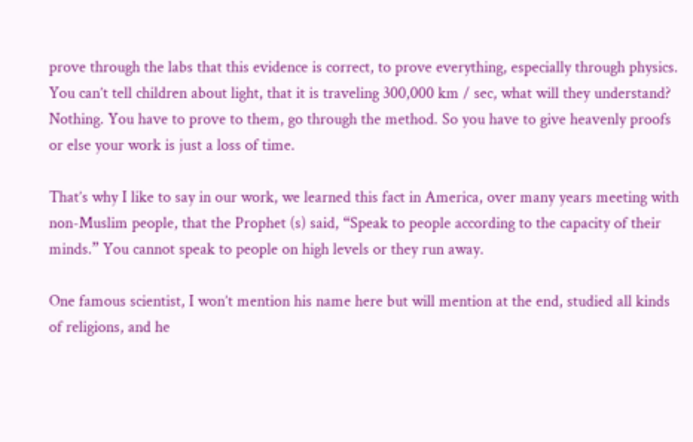prove through the labs that this evidence is correct, to prove everything, especially through physics. You can’t tell children about light, that it is traveling 300,000 km / sec, what will they understand? Nothing. You have to prove to them, go through the method. So you have to give heavenly proofs or else your work is just a loss of time.

That’s why I like to say in our work, we learned this fact in America, over many years meeting with non-Muslim people, that the Prophet (s) said, “Speak to people according to the capacity of their minds.” You cannot speak to people on high levels or they run away.

One famous scientist, I won’t mention his name here but will mention at the end, studied all kinds of religions, and he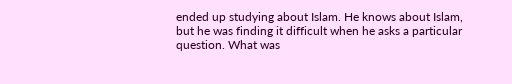ended up studying about Islam. He knows about Islam, but he was finding it difficult when he asks a particular question. What was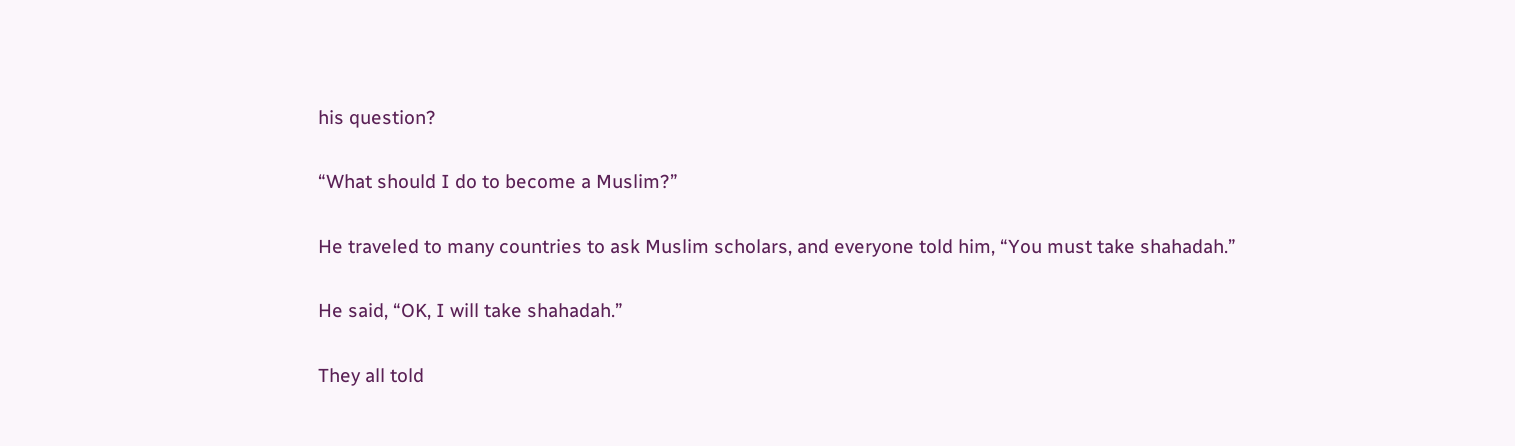his question?

“What should I do to become a Muslim?”

He traveled to many countries to ask Muslim scholars, and everyone told him, “You must take shahadah.”

He said, “OK, I will take shahadah.”

They all told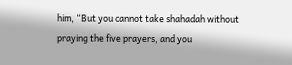him, “But you cannot take shahadah without praying the five prayers, and you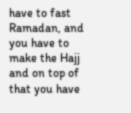have to fast Ramadan, and you have to make the Hajj and on top of that you have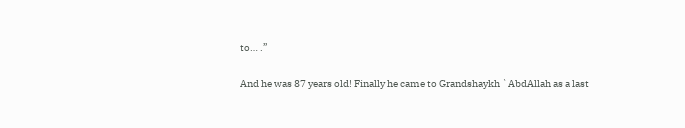to… .”

And he was 87 years old! Finally he came to Grandshaykh `AbdAllah as a last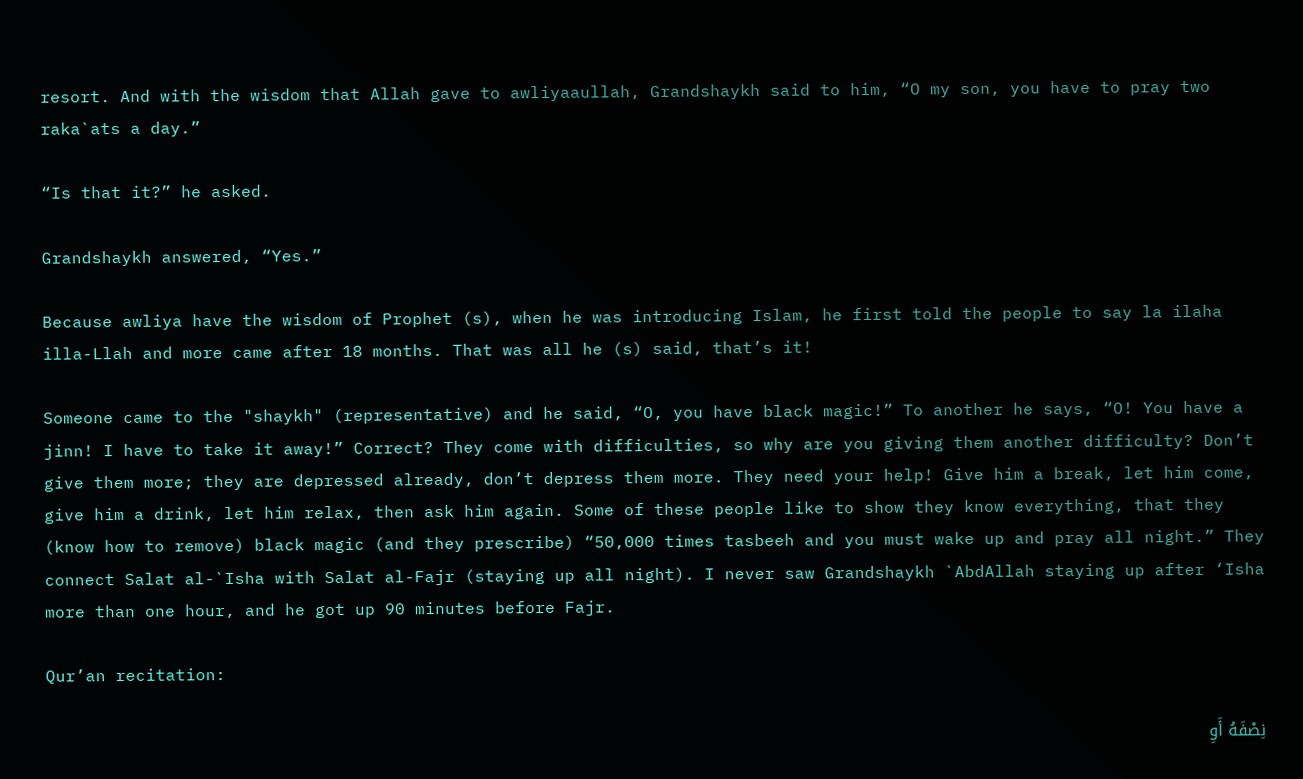resort. And with the wisdom that Allah gave to awliyaaullah, Grandshaykh said to him, “O my son, you have to pray two raka`ats a day.”

“Is that it?” he asked.

Grandshaykh answered, “Yes.”

Because awliya have the wisdom of Prophet (s), when he was introducing Islam, he first told the people to say la ilaha illa-Llah and more came after 18 months. That was all he (s) said, that’s it!

Someone came to the "shaykh" (representative) and he said, “O, you have black magic!” To another he says, “O! You have a jinn! I have to take it away!” Correct? They come with difficulties, so why are you giving them another difficulty? Don’t give them more; they are depressed already, don’t depress them more. They need your help! Give him a break, let him come, give him a drink, let him relax, then ask him again. Some of these people like to show they know everything, that they (know how to remove) black magic (and they prescribe) “50,000 times tasbeeh and you must wake up and pray all night.” They connect Salat al-`Isha with Salat al-Fajr (staying up all night). I never saw Grandshaykh `AbdAllah staying up after ‘Isha more than one hour, and he got up 90 minutes before Fajr.

Qur’an recitation:

نِصْفَهُ أَوِ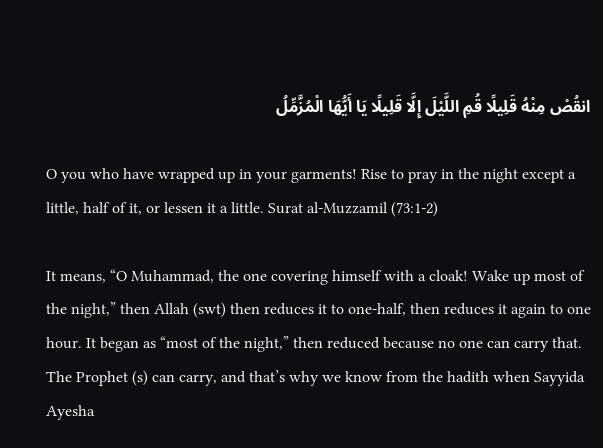انقُصْ مِنْهُ قَلِيلًا قُمِ اللَّيْلَ إِلَّا قَلِيلًا يَا أَيُّهَا الْمُزَّمِّلُ

O you who have wrapped up in your garments! Rise to pray in the night except a little, half of it, or lessen it a little. Surat al-Muzzamil (73:1-2)

It means, “O Muhammad, the one covering himself with a cloak! Wake up most of the night,” then Allah (swt) then reduces it to one-half, then reduces it again to one hour. It began as “most of the night,” then reduced because no one can carry that. The Prophet (s) can carry, and that’s why we know from the hadith when Sayyida Ayesha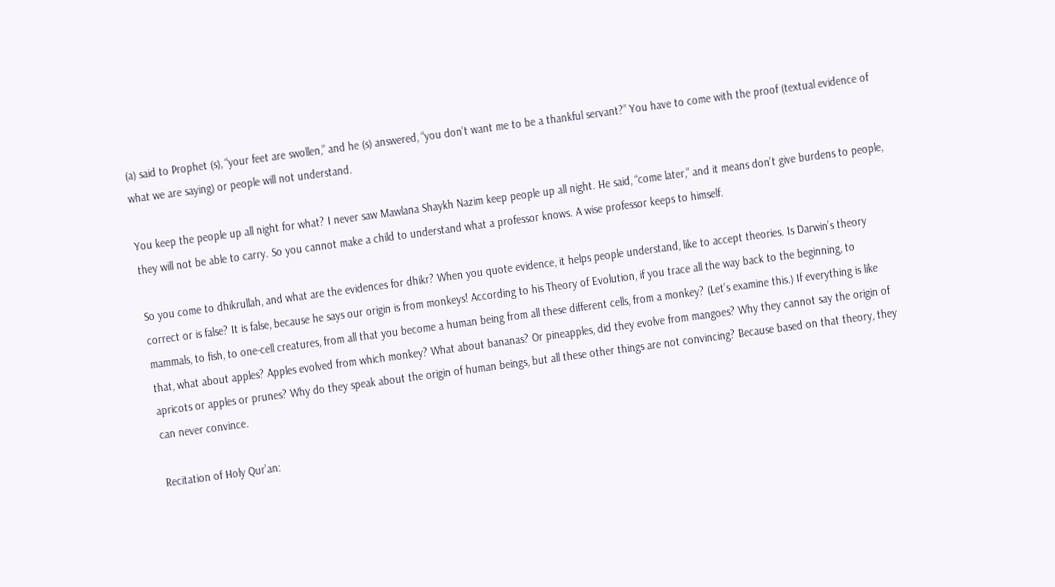(a) said to Prophet (s), “your feet are swollen,” and he (s) answered, “you don’t want me to be a thankful servant?” You have to come with the proof (textual evidence of what we are saying) or people will not understand.

You keep the people up all night for what? I never saw Mawlana Shaykh Nazim keep people up all night. He said, “come later,” and it means don’t give burdens to people, they will not be able to carry. So you cannot make a child to understand what a professor knows. A wise professor keeps to himself.

So you come to dhikrullah, and what are the evidences for dhikr? When you quote evidence, it helps people understand, like to accept theories. Is Darwin’s theory correct or is false? It is false, because he says our origin is from monkeys! According to his Theory of Evolution, if you trace all the way back to the beginning, to mammals, to fish, to one-cell creatures, from all that you become a human being from all these different cells, from a monkey? (Let’s examine this.) If everything is like that, what about apples? Apples evolved from which monkey? What about bananas? Or pineapples, did they evolve from mangoes? Why they cannot say the origin of apricots or apples or prunes? Why do they speak about the origin of human beings, but all these other things are not convincing? Because based on that theory, they can never convince.

Recitation of Holy Qur’an: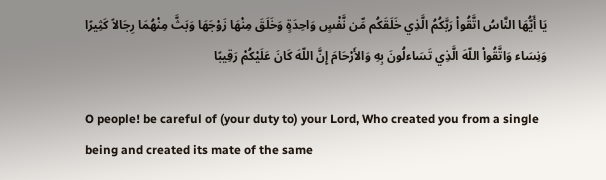يَا أَيُّهَا النَّاسُ اتَّقُواْ رَبَّكُمُ الَّذِي خَلَقَكُم مِّن نَّفْسٍ وَاحِدَةٍ وَخَلَقَ مِنْهَا زَوْجَهَا وَبَثَّ مِنْهُمَا رِجَالاً كَثِيرًا وَنِسَاء وَاتَّقُواْ اللّهَ الَّذِي تَسَاءلُونَ بِهِ وَالأَرْحَامَ إِنَّ اللّهَ كَانَ عَلَيْكُمْ رَقِيبًا

O people! be careful of (your duty to) your Lord, Who created you from a single being and created its mate of the same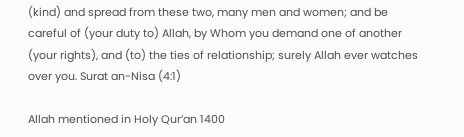(kind) and spread from these two, many men and women; and be careful of (your duty to) Allah, by Whom you demand one of another (your rights), and (to) the ties of relationship; surely Allah ever watches over you. Surat an-Nisa (4:1)

Allah mentioned in Holy Qur’an 1400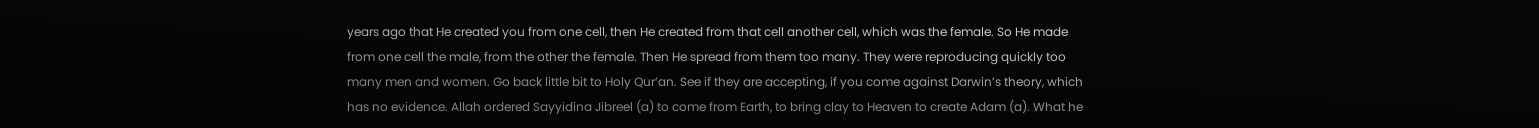years ago that He created you from one cell, then He created from that cell another cell, which was the female. So He made from one cell the male, from the other the female. Then He spread from them too many. They were reproducing quickly too many men and women. Go back little bit to Holy Qur’an. See if they are accepting, if you come against Darwin’s theory, which has no evidence. Allah ordered Sayyidina Jibreel (a) to come from Earth, to bring clay to Heaven to create Adam (a). What he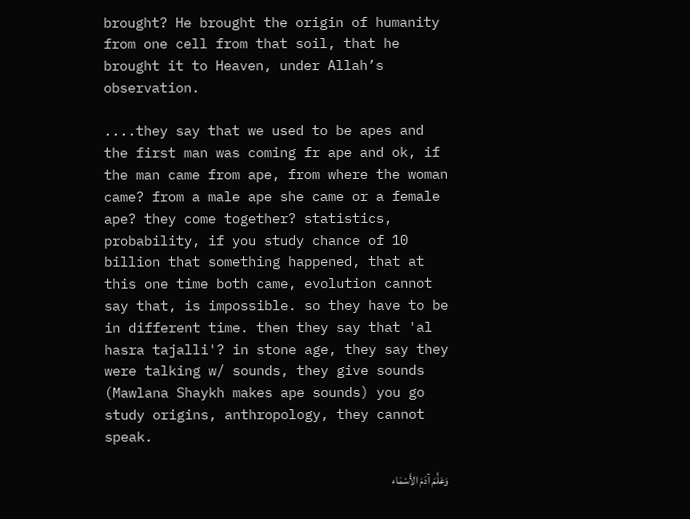brought? He brought the origin of humanity from one cell from that soil, that he brought it to Heaven, under Allah’s observation.

....they say that we used to be apes and the first man was coming fr ape and ok, if the man came from ape, from where the woman came? from a male ape she came or a female ape? they come together? statistics, probability, if you study chance of 10 billion that something happened, that at this one time both came, evolution cannot say that, is impossible. so they have to be in different time. then they say that 'al hasra tajalli'? in stone age, they say they were talking w/ sounds, they give sounds (Mawlana Shaykh makes ape sounds) you go study origins, anthropology, they cannot speak.

وَعَلَّمَ آدَمَ الأَسْمَاء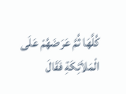كُلَّهَا ثُمَّ عَرَضَهُمْ عَلَى الْمَلاَئِكَةِ فَقَالَ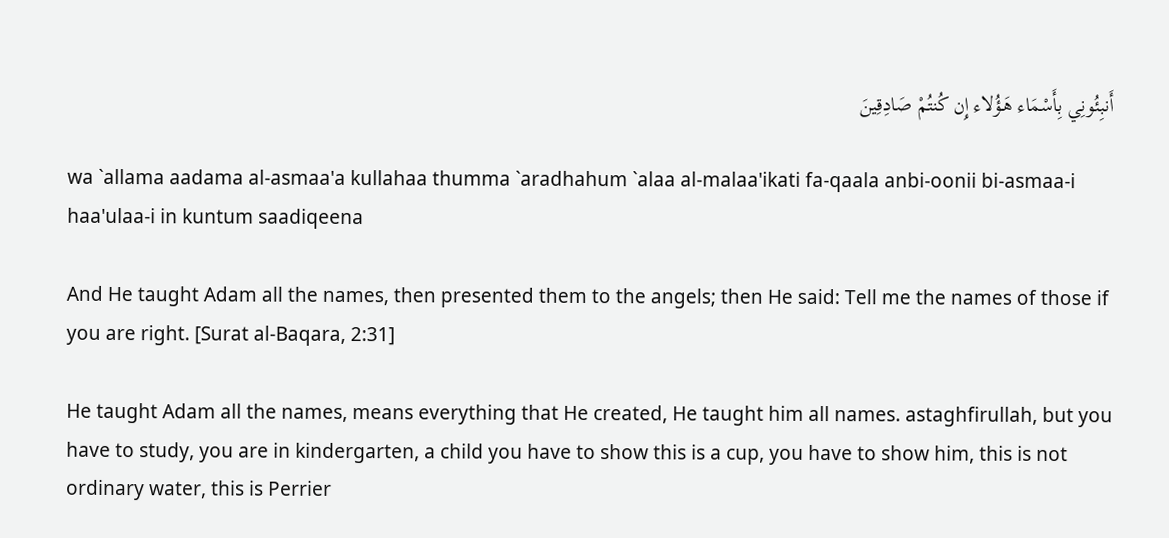أَنبِئُونِي بِأَسْمَاء هَـؤُلاء إِن كُنتُمْ صَادِقِينَ

wa `allama aadama al-asmaa'a kullahaa thumma `aradhahum `alaa al-malaa'ikati fa-qaala anbi-oonii bi-asmaa-i haa'ulaa-i in kuntum saadiqeena

And He taught Adam all the names, then presented them to the angels; then He said: Tell me the names of those if you are right. [Surat al-Baqara, 2:31]

He taught Adam all the names, means everything that He created, He taught him all names. astaghfirullah, but you have to study, you are in kindergarten, a child you have to show this is a cup, you have to show him, this is not ordinary water, this is Perrier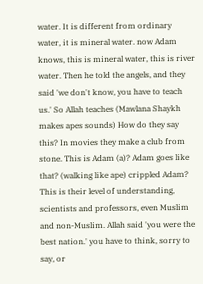water. It is different from ordinary water, it is mineral water. now Adam knows, this is mineral water, this is river water. Then he told the angels, and they said 'we don't know, you have to teach us.' So Allah teaches (Mawlana Shaykh makes apes sounds) How do they say this? In movies they make a club from stone. This is Adam (a)? Adam goes like that? (walking like ape) crippled Adam? This is their level of understanding, scientists and professors, even Muslim and non-Muslim. Allah said 'you were the best nation.' you have to think, sorry to say, or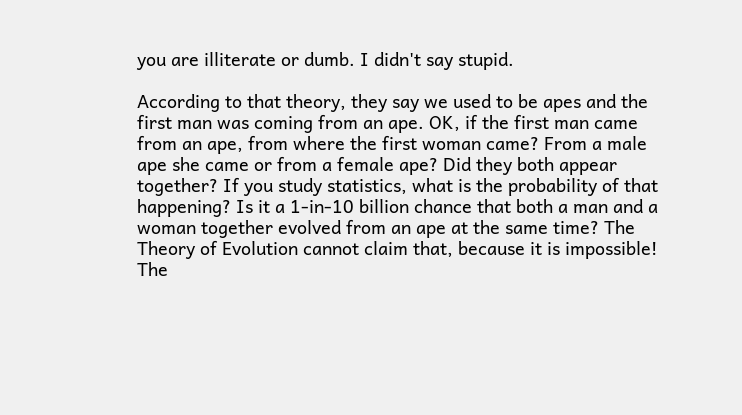you are illiterate or dumb. I didn't say stupid.

According to that theory, they say we used to be apes and the first man was coming from an ape. OK, if the first man came from an ape, from where the first woman came? From a male ape she came or from a female ape? Did they both appear together? If you study statistics, what is the probability of that happening? Is it a 1-in-10 billion chance that both a man and a woman together evolved from an ape at the same time? The Theory of Evolution cannot claim that, because it is impossible! The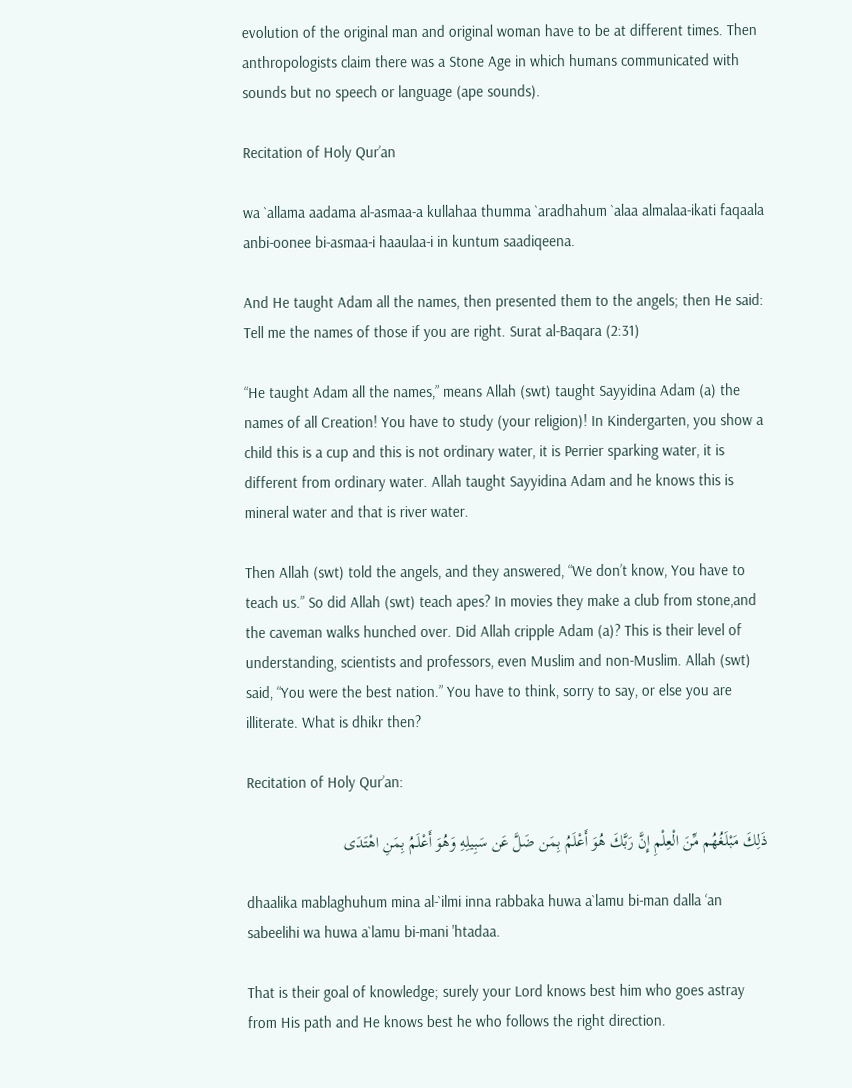evolution of the original man and original woman have to be at different times. Then anthropologists claim there was a Stone Age in which humans communicated with sounds but no speech or language (ape sounds).

Recitation of Holy Qur’an

wa `allama aadama al-asmaa-a kullahaa thumma `aradhahum `alaa almalaa-ikati faqaala anbi-oonee bi-asmaa-i haaulaa-i in kuntum saadiqeena.

And He taught Adam all the names, then presented them to the angels; then He said: Tell me the names of those if you are right. Surat al-Baqara (2:31)

“He taught Adam all the names,” means Allah (swt) taught Sayyidina Adam (a) the names of all Creation! You have to study (your religion)! In Kindergarten, you show a child this is a cup and this is not ordinary water, it is Perrier sparking water, it is different from ordinary water. Allah taught Sayyidina Adam and he knows this is mineral water and that is river water.

Then Allah (swt) told the angels, and they answered, “We don’t know, You have to teach us.” So did Allah (swt) teach apes? In movies they make a club from stone,and the caveman walks hunched over. Did Allah cripple Adam (a)? This is their level of understanding, scientists and professors, even Muslim and non-Muslim. Allah (swt) said, “You were the best nation.” You have to think, sorry to say, or else you are illiterate. What is dhikr then?

Recitation of Holy Qur’an:

ذَلِكَ مَبْلَغُهُم مِّنَ الْعِلْمِ إِنَّ رَبَّكَ هُوَ أَعْلَمُ بِمَن ضَلَّ عَن سَبِيلِهِ وَهُوَ أَعْلَمُ بِمَنِ اهْتَدَى

dhaalika mablaghuhum mina al-`ilmi inna rabbaka huwa a`lamu bi-man dalla ‘an sabeelihi wa huwa a`lamu bi-mani 'htadaa.

That is their goal of knowledge; surely your Lord knows best him who goes astray from His path and He knows best he who follows the right direction.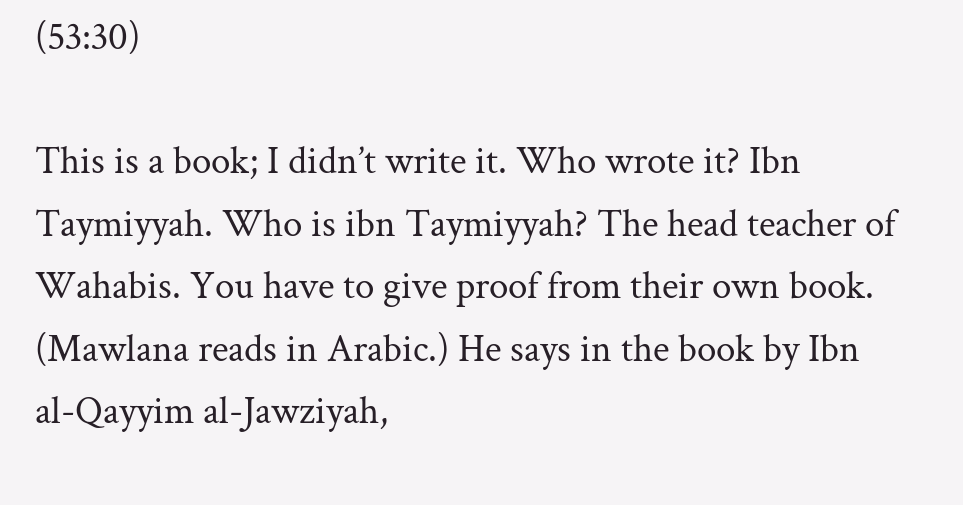(53:30)

This is a book; I didn’t write it. Who wrote it? Ibn Taymiyyah. Who is ibn Taymiyyah? The head teacher of Wahabis. You have to give proof from their own book. (Mawlana reads in Arabic.) He says in the book by Ibn al-Qayyim al-Jawziyah,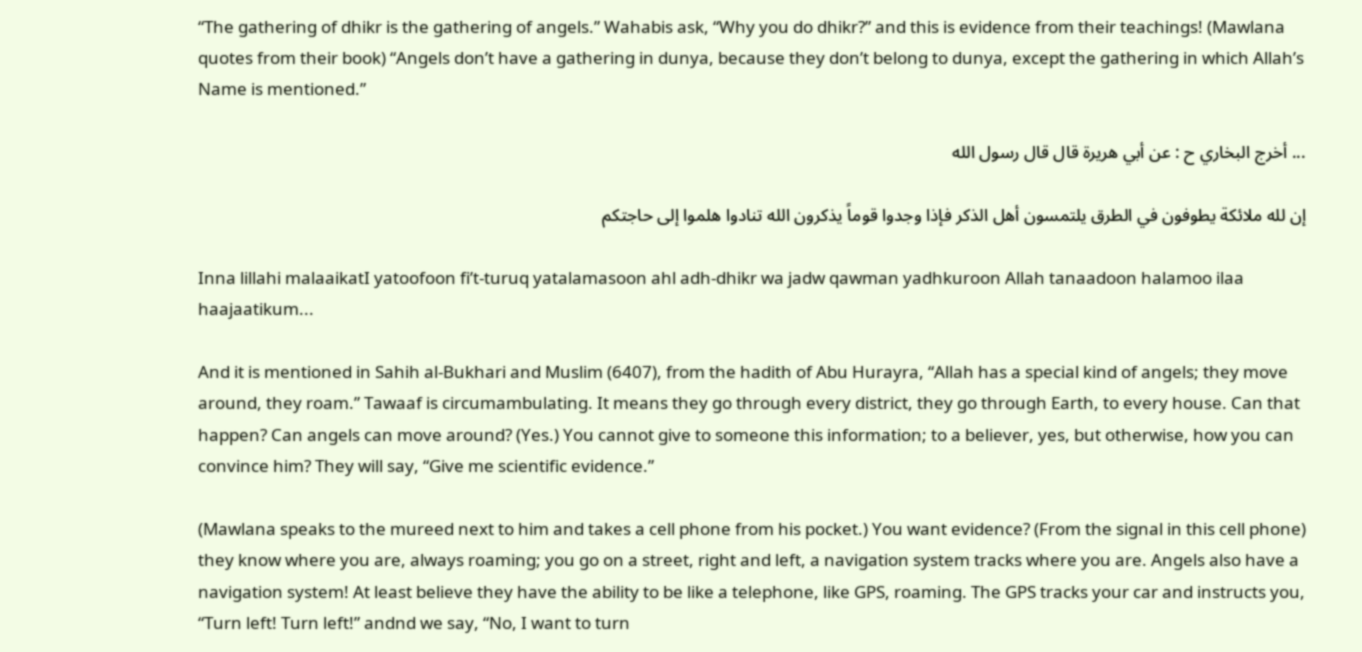“The gathering of dhikr is the gathering of angels.” Wahabis ask, “Why you do dhikr?” and this is evidence from their teachings! (Mawlana quotes from their book) “Angels don’t have a gathering in dunya, because they don’t belong to dunya, except the gathering in which Allah’s Name is mentioned.”

... أخرج البخاري ح : عن أبي هريرة قال قال رسول الله

إن لله ملائكة يطوفون في الطرق يلتمسون أهل الذكر فإذا وجدوا قوماً يذكرون الله تنادوا هلموا إلى حاجتكم

Inna lillahi malaaikatI yatoofoon fi’t-turuq yatalamasoon ahl adh-dhikr wa jadw qawman yadhkuroon Allah tanaadoon halamoo ilaa haajaatikum...

And it is mentioned in Sahih al-Bukhari and Muslim (6407), from the hadith of Abu Hurayra, “Allah has a special kind of angels; they move around, they roam.” Tawaaf is circumambulating. It means they go through every district, they go through Earth, to every house. Can that happen? Can angels can move around? (Yes.) You cannot give to someone this information; to a believer, yes, but otherwise, how you can convince him? They will say, “Give me scientific evidence.”

(Mawlana speaks to the mureed next to him and takes a cell phone from his pocket.) You want evidence? (From the signal in this cell phone) they know where you are, always roaming; you go on a street, right and left, a navigation system tracks where you are. Angels also have a navigation system! At least believe they have the ability to be like a telephone, like GPS, roaming. The GPS tracks your car and instructs you, “Turn left! Turn left!” andnd we say, “No, I want to turn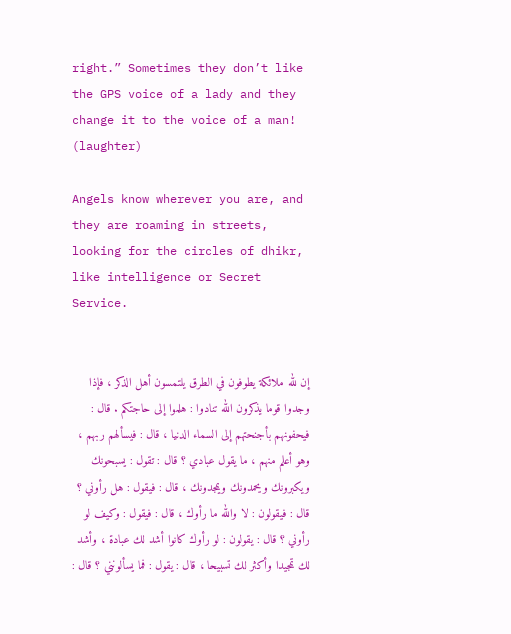right.” Sometimes they don’t like the GPS voice of a lady and they change it to the voice of a man! (laughter)

Angels know wherever you are, and they are roaming in streets, looking for the circles of dhikr, like intelligence or Secret Service.


إن لله ملائكة يطوفون في الطرق يلتمسون أهل الذكر ، فإذا وجدوا قوما يذكرون الله تنادوا : هلموا إلى حاجتكم . قال : فيحفونهم بأجنحتهم إلى السماء الدنيا ، قال : فيسألهم ربهم ، وهو أعلم منهم ، ما يقول عبادي ؟ قال : تقول : يسبحونك ويكبرونك ويحمدونك ويمجدونك ، قال : فيقول : هل رأوني ؟ قال : فيقولون : لا والله ما رأوك ، قال : فيقول : وكيف لو رأوني ؟ قال : يقولون : لو رأوك كانوا أشد لك عبادة ، وأشد لك تمجيدا وأكثر لك تسبيحا ، قال : يقول : فما يسألونني ؟ قال :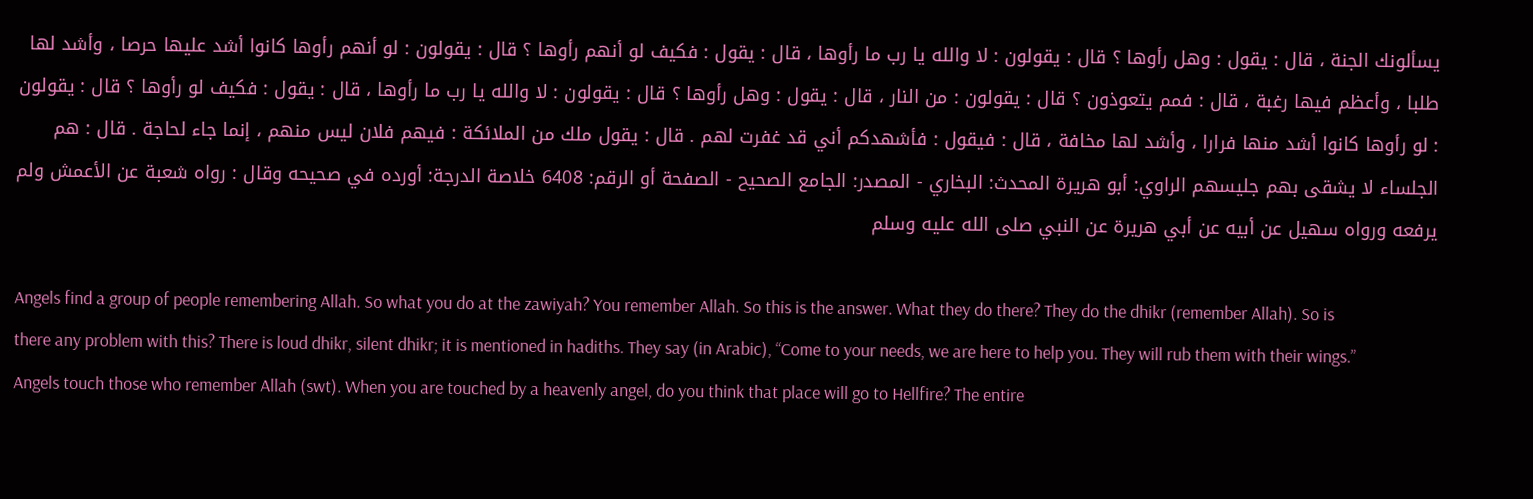يسألونك الجنة ، قال : يقول : وهل رأوها ؟ قال : يقولون : لا والله يا رب ما رأوها ، قال : يقول : فكيف لو أنهم رأوها ؟ قال : يقولون : لو أنهم رأوها كانوا أشد عليها حرصا ، وأشد لها طلبا ، وأعظم فيها رغبة ، قال : فمم يتعوذون ؟ قال : يقولون : من النار ، قال : يقول : وهل رأوها ؟ قال : يقولون : لا والله يا رب ما رأوها ، قال : يقول : فكيف لو رأوها ؟ قال : يقولون : لو رأوها كانوا أشد منها فرارا ، وأشد لها مخافة ، قال : فيقول : فأشهدكم أني قد غفرت لهم . قال : يقول ملك من الملائكة : فيهم فلان ليس منهم ، إنما جاء لحاجة . قال : هم الجلساء لا يشقى بهم جليسهم الراوي: أبو هريرة المحدث: البخاري - المصدر: الجامع الصحيح - الصفحة أو الرقم: 6408 خلاصة الدرجة: أورده في صحيحه وقال : رواه شعبة عن الأعمش ولم يرفعه ورواه سهيل عن أبيه عن أبي هريرة عن النبي صلى الله عليه وسلم

Angels find a group of people remembering Allah. So what you do at the zawiyah? You remember Allah. So this is the answer. What they do there? They do the dhikr (remember Allah). So is there any problem with this? There is loud dhikr, silent dhikr; it is mentioned in hadiths. They say (in Arabic), “Come to your needs, we are here to help you. They will rub them with their wings.” Angels touch those who remember Allah (swt). When you are touched by a heavenly angel, do you think that place will go to Hellfire? The entire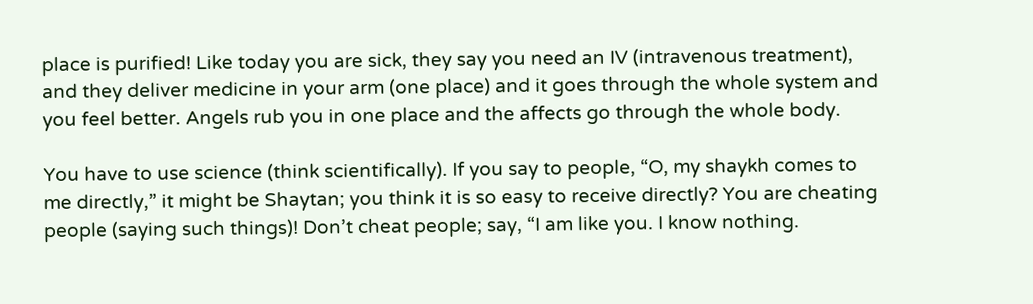place is purified! Like today you are sick, they say you need an IV (intravenous treatment), and they deliver medicine in your arm (one place) and it goes through the whole system and you feel better. Angels rub you in one place and the affects go through the whole body.

You have to use science (think scientifically). If you say to people, “O, my shaykh comes to me directly,” it might be Shaytan; you think it is so easy to receive directly? You are cheating people (saying such things)! Don’t cheat people; say, “I am like you. I know nothing.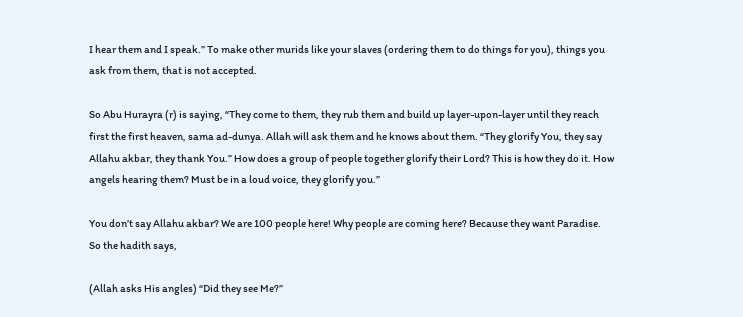I hear them and I speak.” To make other murids like your slaves (ordering them to do things for you), things you ask from them, that is not accepted.

So Abu Hurayra (r) is saying, “They come to them, they rub them and build up layer-upon-layer until they reach first the first heaven, sama ad-dunya. Allah will ask them and he knows about them. “They glorify You, they say Allahu akbar, they thank You.” How does a group of people together glorify their Lord? This is how they do it. How angels hearing them? Must be in a loud voice, they glorify you.”

You don’t say Allahu akbar? We are 100 people here! Why people are coming here? Because they want Paradise. So the hadith says,

(Allah asks His angles) “Did they see Me?”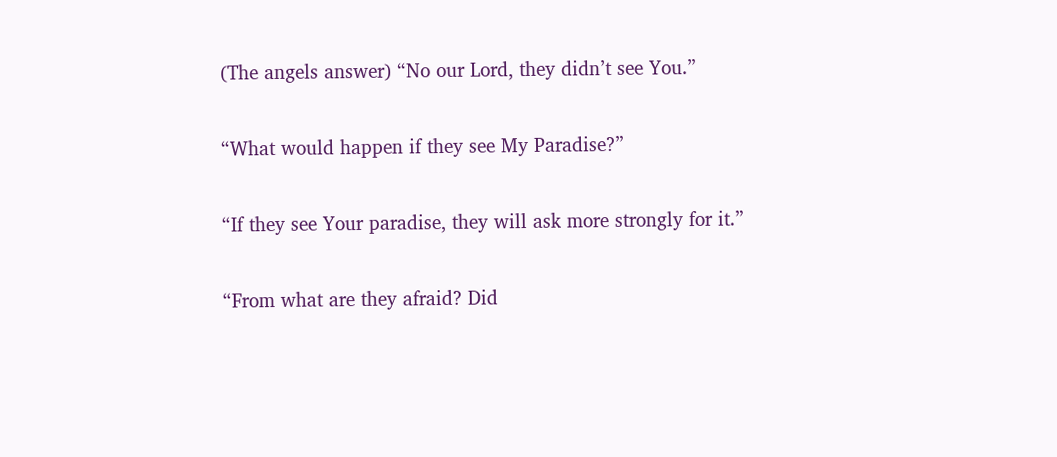(The angels answer) “No our Lord, they didn’t see You.”

“What would happen if they see My Paradise?”

“If they see Your paradise, they will ask more strongly for it.”

“From what are they afraid? Did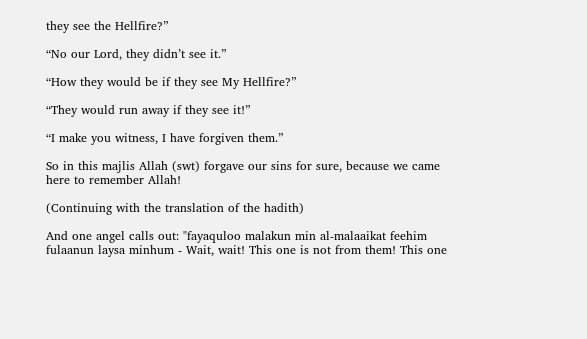they see the Hellfire?”

“No our Lord, they didn’t see it.”

“How they would be if they see My Hellfire?”

“They would run away if they see it!”

“I make you witness, I have forgiven them.”

So in this majlis Allah (swt) forgave our sins for sure, because we came here to remember Allah!

(Continuing with the translation of the hadith)

And one angel calls out: "fayaquloo malakun min al-malaaikat feehim fulaanun laysa minhum - Wait, wait! This one is not from them! This one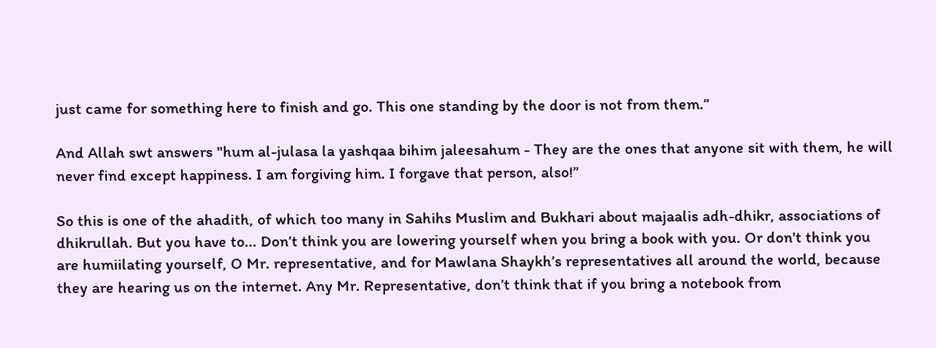just came for something here to finish and go. This one standing by the door is not from them.”

And Allah swt answers "hum al-julasa la yashqaa bihim jaleesahum - They are the ones that anyone sit with them, he will never find except happiness. I am forgiving him. I forgave that person, also!”

So this is one of the ahadith, of which too many in Sahihs Muslim and Bukhari about majaalis adh-dhikr, associations of dhikrullah. But you have to... Don’t think you are lowering yourself when you bring a book with you. Or don't think you are humiilating yourself, O Mr. representative, and for Mawlana Shaykh’s representatives all around the world, because they are hearing us on the internet. Any Mr. Representative, don’t think that if you bring a notebook from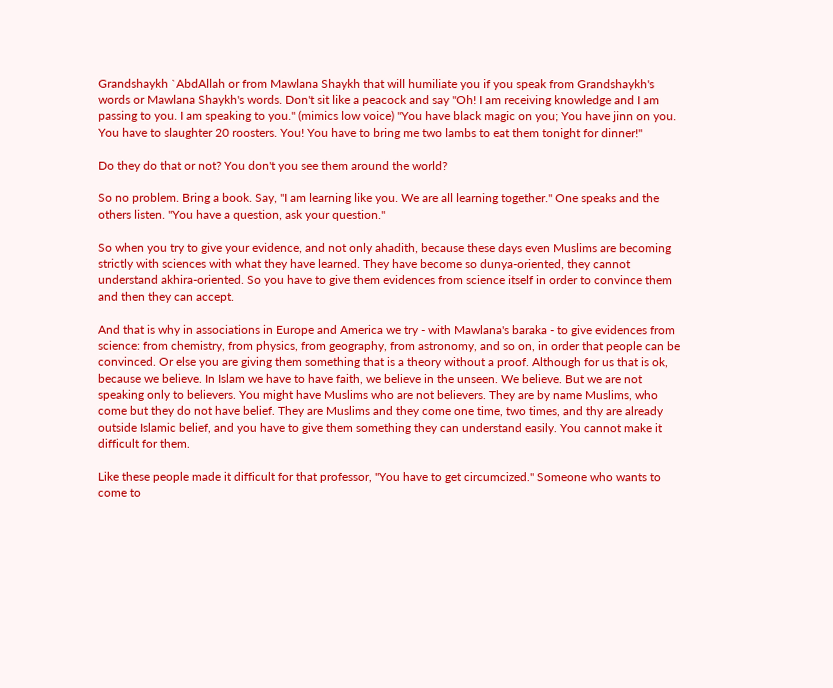Grandshaykh `AbdAllah or from Mawlana Shaykh that will humiliate you if you speak from Grandshaykh's words or Mawlana Shaykh's words. Don't sit like a peacock and say "Oh! I am receiving knowledge and I am passing to you. I am speaking to you." (mimics low voice) "You have black magic on you; You have jinn on you. You have to slaughter 20 roosters. You! You have to bring me two lambs to eat them tonight for dinner!"

Do they do that or not? You don't you see them around the world?

So no problem. Bring a book. Say, "I am learning like you. We are all learning together." One speaks and the others listen. "You have a question, ask your question."

So when you try to give your evidence, and not only ahadith, because these days even Muslims are becoming strictly with sciences with what they have learned. They have become so dunya-oriented, they cannot understand akhira-oriented. So you have to give them evidences from science itself in order to convince them and then they can accept.

And that is why in associations in Europe and America we try - with Mawlana's baraka - to give evidences from science: from chemistry, from physics, from geography, from astronomy, and so on, in order that people can be convinced. Or else you are giving them something that is a theory without a proof. Although for us that is ok, because we believe. In Islam we have to have faith, we believe in the unseen. We believe. But we are not speaking only to believers. You might have Muslims who are not believers. They are by name Muslims, who come but they do not have belief. They are Muslims and they come one time, two times, and thy are already outside Islamic belief, and you have to give them something they can understand easily. You cannot make it difficult for them.

Like these people made it difficult for that professor, "You have to get circumcized." Someone who wants to come to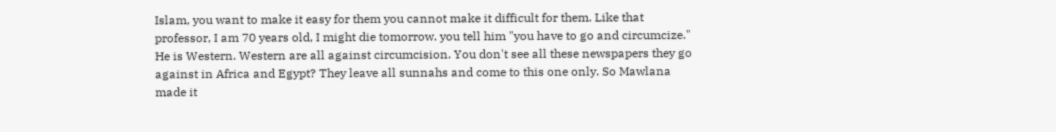Islam, you want to make it easy for them you cannot make it difficult for them. Like that professor, I am 70 years old, I might die tomorrow. you tell him "you have to go and circumcize." He is Western. Western are all against circumcision. You don't see all these newspapers they go against in Africa and Egypt? They leave all sunnahs and come to this one only. So Mawlana made it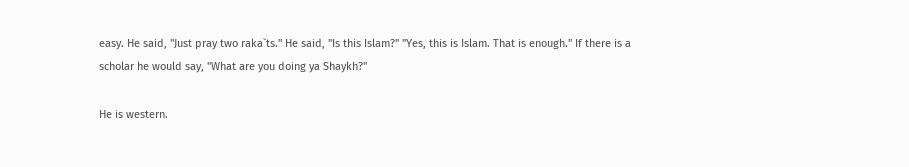easy. He said, "Just pray two raka`ts." He said, "Is this Islam?" "Yes, this is Islam. That is enough." If there is a scholar he would say, "What are you doing ya Shaykh?"

He is western.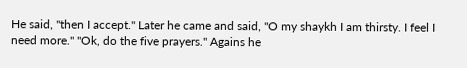He said, "then I accept." Later he came and said, "O my shaykh I am thirsty. I feel I need more." "Ok, do the five prayers." Agains he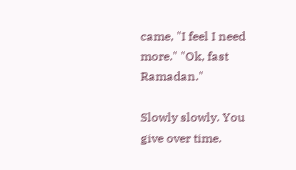came, "I feel I need more." "Ok, fast Ramadan."

Slowly slowly. You give over time.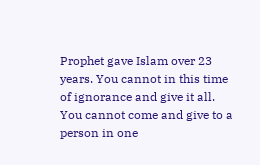Prophet gave Islam over 23 years. You cannot in this time of ignorance and give it all. You cannot come and give to a person in one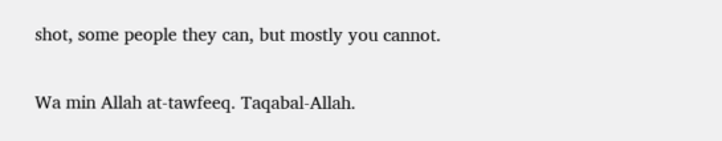shot, some people they can, but mostly you cannot.

Wa min Allah at-tawfeeq. Taqabal-Allah.